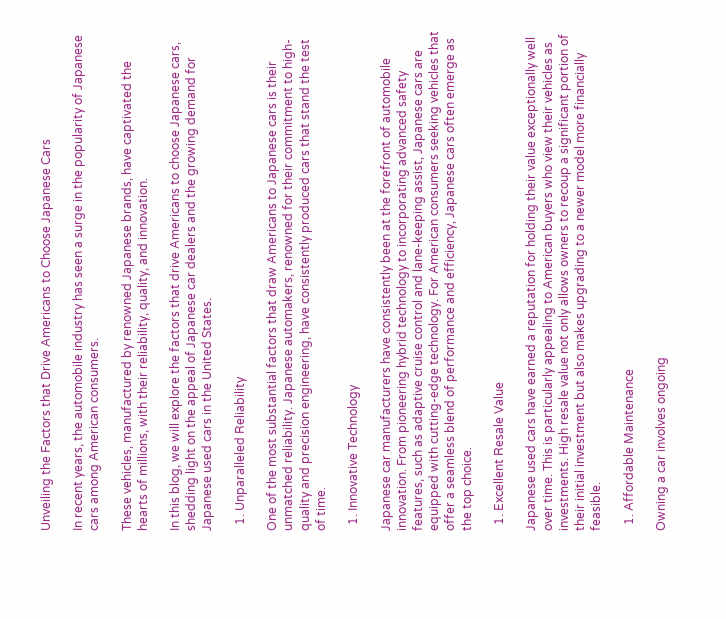Unveiling the Factors that Drive Americans to Choose Japanese Cars

In recent years, the automobile industry has seen a surge in the popularity of Japanese cars among American consumers.

These vehicles, manufactured by renowned Japanese brands, have captivated the hearts of millions, with their reliability, quality, and innovation.

In this blog, we will explore the factors that drive Americans to choose Japanese cars, shedding light on the appeal of Japanese car dealers and the growing demand for Japanese used cars in the United States.

  1. Unparalleled Reliability

One of the most substantial factors that draw Americans to Japanese cars is their unmatched reliability. Japanese automakers, renowned for their commitment to high-quality and precision engineering, have consistently produced cars that stand the test of time.

  1. Innovative Technology

Japanese car manufacturers have consistently been at the forefront of automobile innovation. From pioneering hybrid technology to incorporating advanced safety features, such as adaptive cruise control and lane-keeping assist, Japanese cars are equipped with cutting-edge technology. For American consumers seeking vehicles that offer a seamless blend of performance and efficiency, Japanese cars often emerge as the top choice.

  1. Excellent Resale Value

Japanese used cars have earned a reputation for holding their value exceptionally well over time. This is particularly appealing to American buyers who view their vehicles as investments. High resale value not only allows owners to recoup a significant portion of their initial investment but also makes upgrading to a newer model more financially feasible.

  1. Affordable Maintenance

Owning a car involves ongoing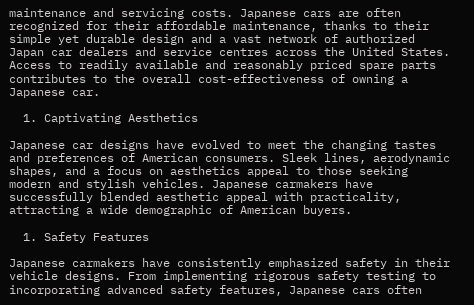maintenance and servicing costs. Japanese cars are often recognized for their affordable maintenance, thanks to their simple yet durable design and a vast network of authorized Japan car dealers and service centres across the United States. Access to readily available and reasonably priced spare parts contributes to the overall cost-effectiveness of owning a Japanese car.

  1. Captivating Aesthetics

Japanese car designs have evolved to meet the changing tastes and preferences of American consumers. Sleek lines, aerodynamic shapes, and a focus on aesthetics appeal to those seeking modern and stylish vehicles. Japanese carmakers have successfully blended aesthetic appeal with practicality, attracting a wide demographic of American buyers.

  1. Safety Features

Japanese carmakers have consistently emphasized safety in their vehicle designs. From implementing rigorous safety testing to incorporating advanced safety features, Japanese cars often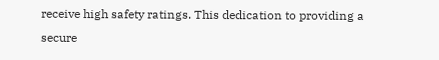receive high safety ratings. This dedication to providing a secure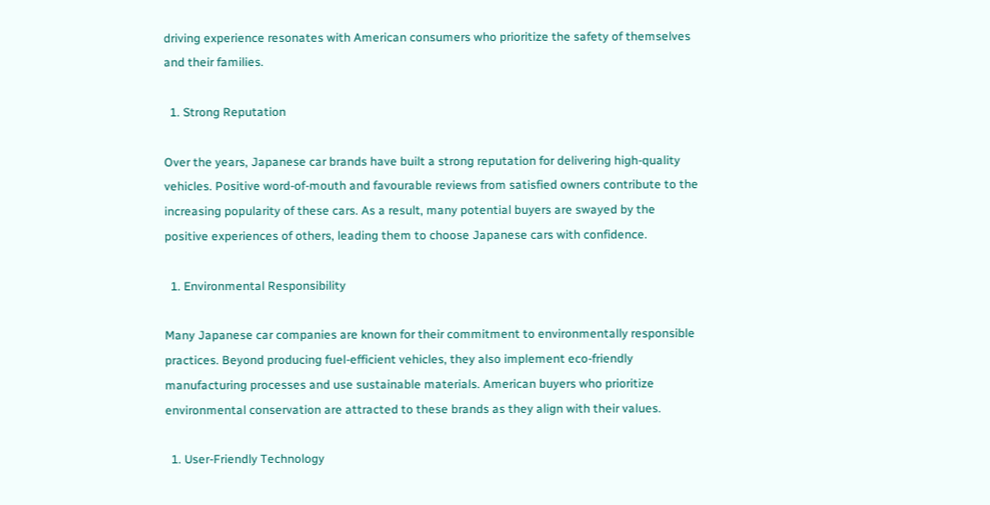driving experience resonates with American consumers who prioritize the safety of themselves and their families.

  1. Strong Reputation

Over the years, Japanese car brands have built a strong reputation for delivering high-quality vehicles. Positive word-of-mouth and favourable reviews from satisfied owners contribute to the increasing popularity of these cars. As a result, many potential buyers are swayed by the positive experiences of others, leading them to choose Japanese cars with confidence.

  1. Environmental Responsibility

Many Japanese car companies are known for their commitment to environmentally responsible practices. Beyond producing fuel-efficient vehicles, they also implement eco-friendly manufacturing processes and use sustainable materials. American buyers who prioritize environmental conservation are attracted to these brands as they align with their values.

  1. User-Friendly Technology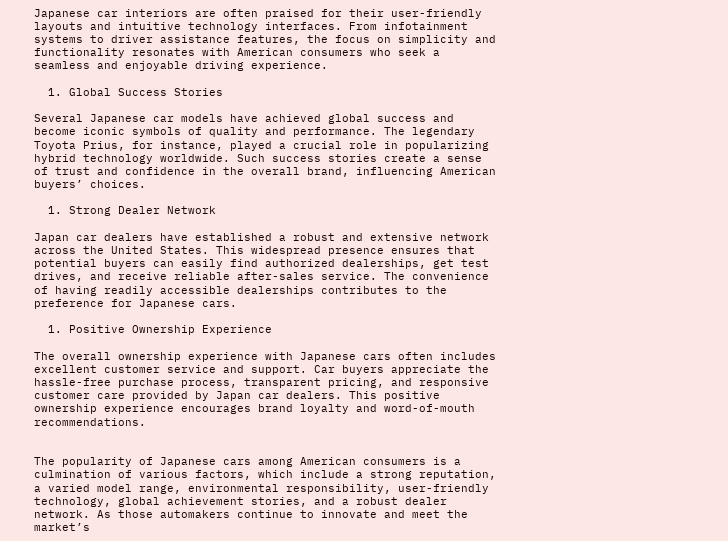Japanese car interiors are often praised for their user-friendly layouts and intuitive technology interfaces. From infotainment systems to driver assistance features, the focus on simplicity and functionality resonates with American consumers who seek a seamless and enjoyable driving experience.

  1. Global Success Stories

Several Japanese car models have achieved global success and become iconic symbols of quality and performance. The legendary Toyota Prius, for instance, played a crucial role in popularizing hybrid technology worldwide. Such success stories create a sense of trust and confidence in the overall brand, influencing American buyers’ choices.

  1. Strong Dealer Network

Japan car dealers have established a robust and extensive network across the United States. This widespread presence ensures that potential buyers can easily find authorized dealerships, get test drives, and receive reliable after-sales service. The convenience of having readily accessible dealerships contributes to the preference for Japanese cars.

  1. Positive Ownership Experience

The overall ownership experience with Japanese cars often includes excellent customer service and support. Car buyers appreciate the hassle-free purchase process, transparent pricing, and responsive customer care provided by Japan car dealers. This positive ownership experience encourages brand loyalty and word-of-mouth recommendations.


The popularity of Japanese cars among American consumers is a culmination of various factors, which include a strong reputation, a varied model range, environmental responsibility, user-friendly technology, global achievement stories, and a robust dealer network. As those automakers continue to innovate and meet the market’s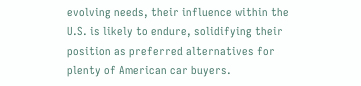evolving needs, their influence within the U.S. is likely to endure, solidifying their position as preferred alternatives for plenty of American car buyers.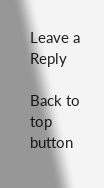Leave a Reply

Back to top button